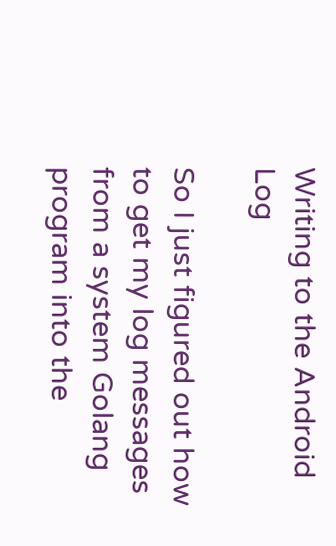Writing to the Android Log

So I just figured out how to get my log messages from a system Golang program into the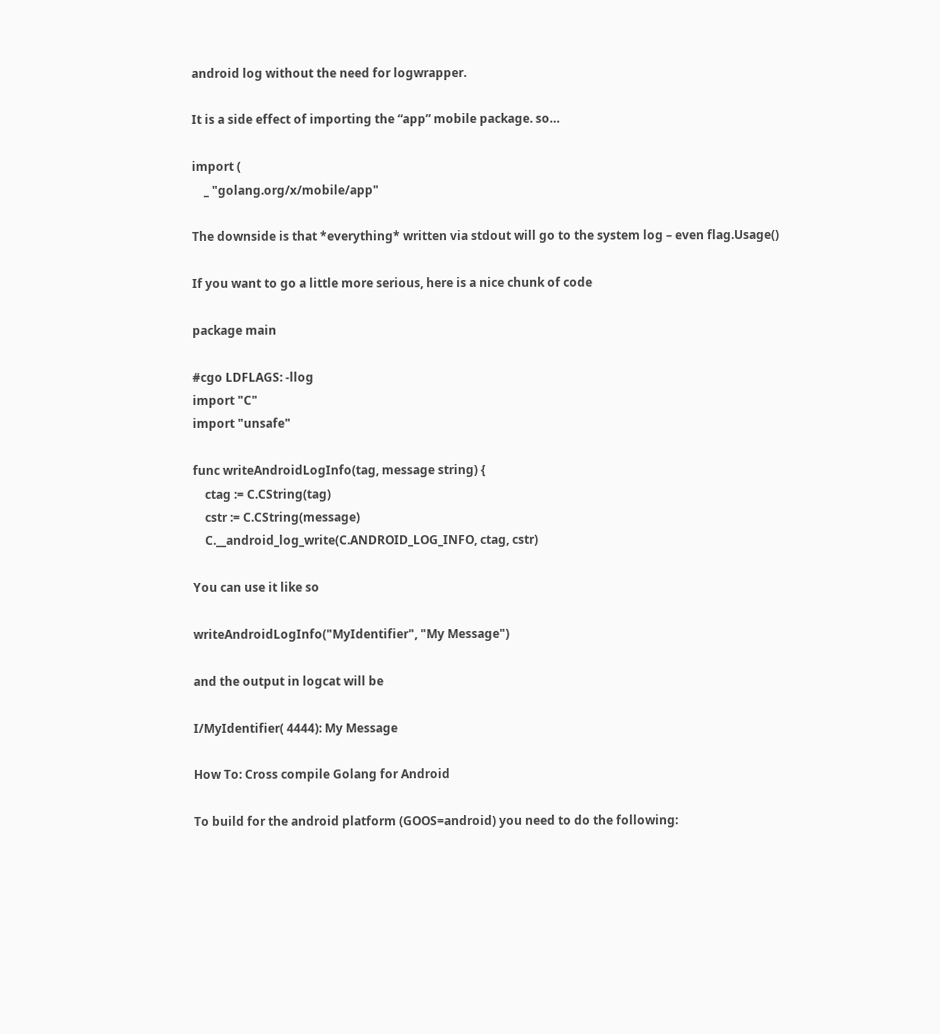android log without the need for logwrapper.

It is a side effect of importing the “app” mobile package. so…

import (
    _ "golang.org/x/mobile/app"

The downside is that *everything* written via stdout will go to the system log – even flag.Usage()

If you want to go a little more serious, here is a nice chunk of code

package main

#cgo LDFLAGS: -llog
import "C"
import "unsafe"

func writeAndroidLogInfo(tag, message string) {
    ctag := C.CString(tag)
    cstr := C.CString(message)
    C.__android_log_write(C.ANDROID_LOG_INFO, ctag, cstr)

You can use it like so

writeAndroidLogInfo("MyIdentifier", "My Message")

and the output in logcat will be

I/MyIdentifier( 4444): My Message

How To: Cross compile Golang for Android

To build for the android platform (GOOS=android) you need to do the following: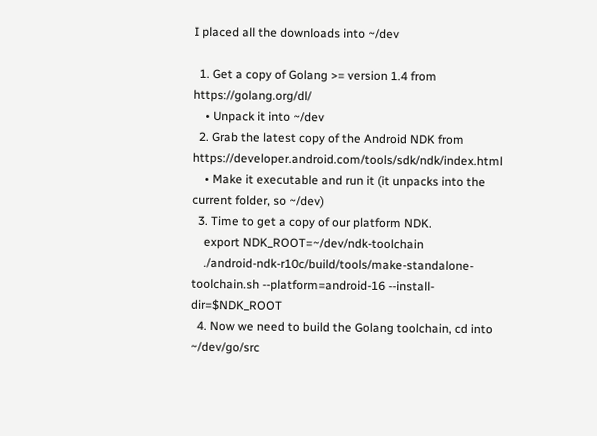I placed all the downloads into ~/dev

  1. Get a copy of Golang >= version 1.4 from https://golang.org/dl/
    • Unpack it into ~/dev
  2. Grab the latest copy of the Android NDK from https://developer.android.com/tools/sdk/ndk/index.html
    • Make it executable and run it (it unpacks into the current folder, so ~/dev)
  3. Time to get a copy of our platform NDK.
    export NDK_ROOT=~/dev/ndk-toolchain
    ./android-ndk-r10c/build/tools/make-standalone-toolchain.sh --platform=android-16 --install-dir=$NDK_ROOT
  4. Now we need to build the Golang toolchain, cd into ~/dev/go/src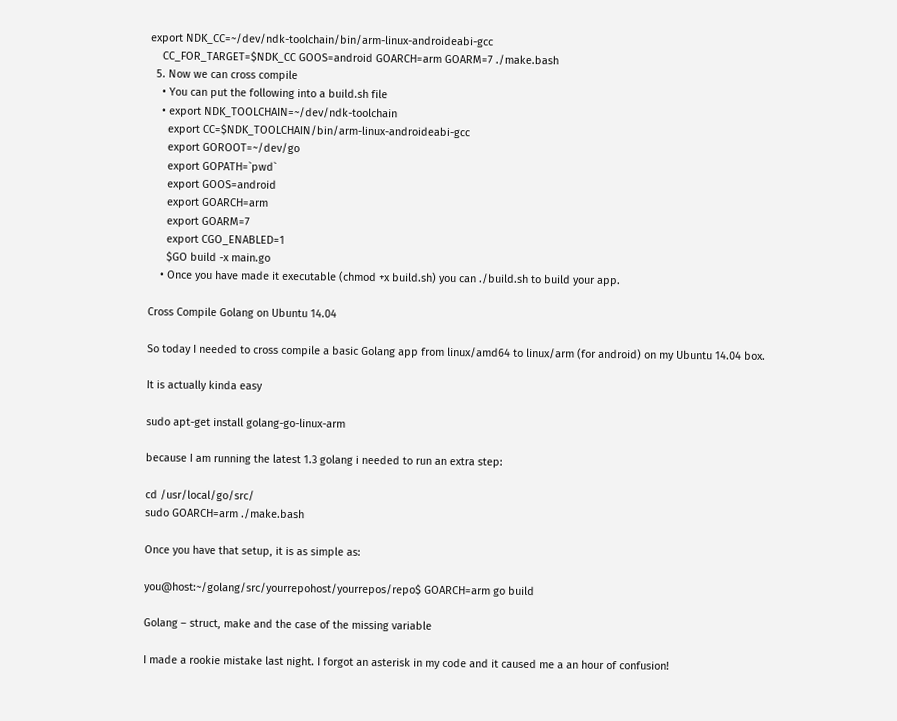export NDK_CC=~/dev/ndk-toolchain/bin/arm-linux-androideabi-gcc
    CC_FOR_TARGET=$NDK_CC GOOS=android GOARCH=arm GOARM=7 ./make.bash
  5. Now we can cross compile
    • You can put the following into a build.sh file
    • export NDK_TOOLCHAIN=~/dev/ndk-toolchain
      export CC=$NDK_TOOLCHAIN/bin/arm-linux-androideabi-gcc
      export GOROOT=~/dev/go
      export GOPATH=`pwd`
      export GOOS=android
      export GOARCH=arm
      export GOARM=7
      export CGO_ENABLED=1
      $GO build -x main.go
    • Once you have made it executable (chmod +x build.sh) you can ./build.sh to build your app.

Cross Compile Golang on Ubuntu 14.04

So today I needed to cross compile a basic Golang app from linux/amd64 to linux/arm (for android) on my Ubuntu 14.04 box.

It is actually kinda easy

sudo apt-get install golang-go-linux-arm

because I am running the latest 1.3 golang i needed to run an extra step:

cd /usr/local/go/src/
sudo GOARCH=arm ./make.bash

Once you have that setup, it is as simple as:

you@host:~/golang/src/yourrepohost/yourrepos/repo$ GOARCH=arm go build

Golang – struct, make and the case of the missing variable

I made a rookie mistake last night. I forgot an asterisk in my code and it caused me a an hour of confusion!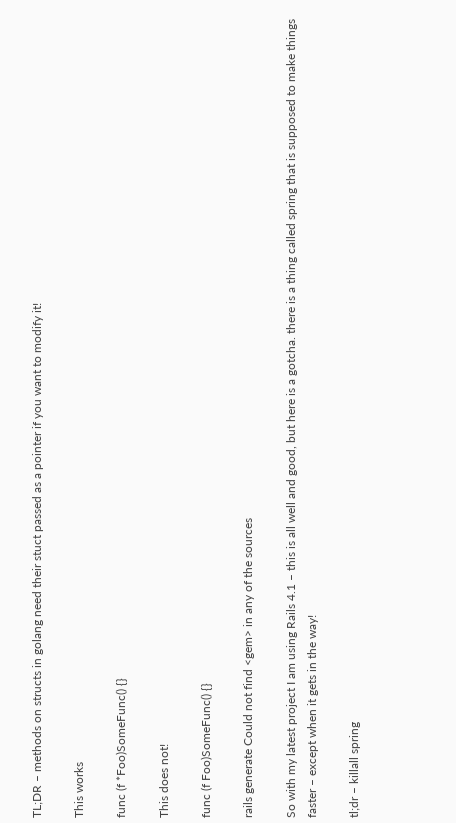TL;DR – methods on structs in golang need their stuct passed as a pointer if you want to modify it!

This works

func (f *Foo)SomeFunc() {}

This does not!

func (f Foo)SomeFunc() {}

rails generate Could not find <gem> in any of the sources

So with my latest project I am using Rails 4.1 – this is all well and good, but here is a gotcha. there is a thing called spring that is supposed to make things faster – except when it gets in the way!

tl;dr – killall spring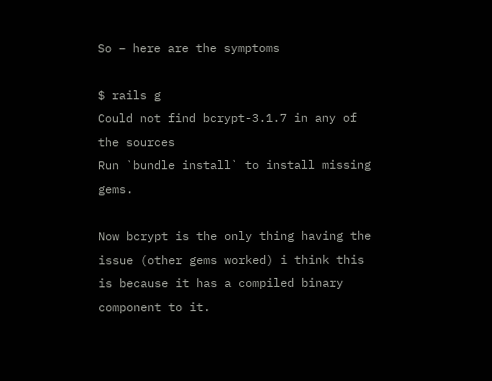So – here are the symptoms

$ rails g
Could not find bcrypt-3.1.7 in any of the sources
Run `bundle install` to install missing gems.

Now bcrypt is the only thing having the issue (other gems worked) i think this is because it has a compiled binary component to it.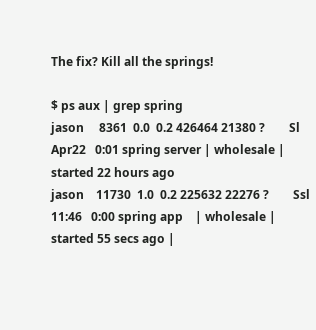The fix? Kill all the springs!

$ ps aux | grep spring
jason     8361  0.0  0.2 426464 21380 ?        Sl   Apr22   0:01 spring server | wholesale | started 22 hours ago
jason    11730  1.0  0.2 225632 22276 ?        Ssl  11:46   0:00 spring app    | wholesale | started 55 secs ago |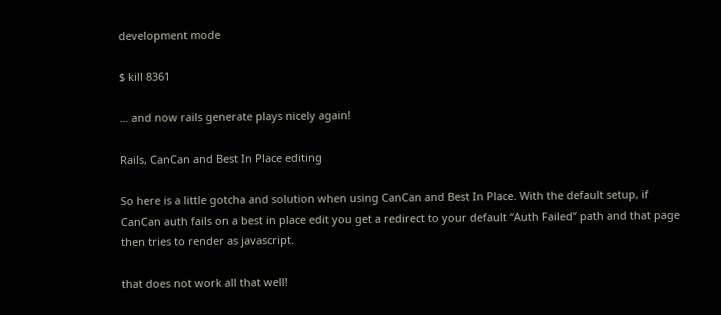development mode

$ kill 8361

… and now rails generate plays nicely again!

Rails, CanCan and Best In Place editing

So here is a little gotcha and solution when using CanCan and Best In Place. With the default setup, if CanCan auth fails on a best in place edit you get a redirect to your default “Auth Failed” path and that page then tries to render as javascript.

that does not work all that well!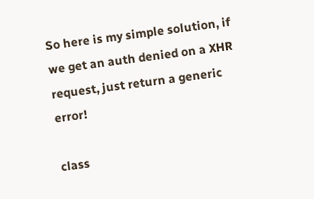So here is my simple solution, if we get an auth denied on a XHR request, just return a generic error!

class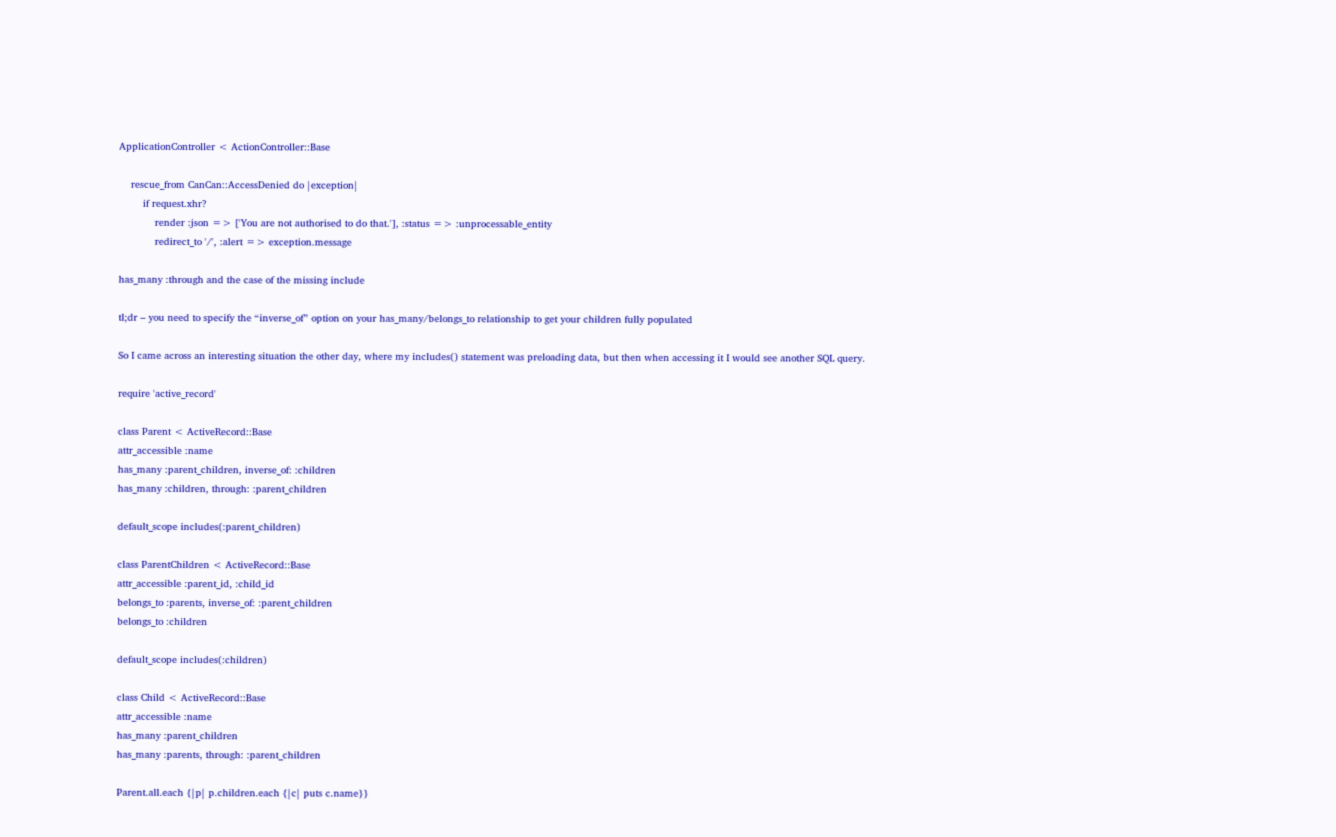ApplicationController < ActionController::Base

    rescue_from CanCan::AccessDenied do |exception|
        if request.xhr?
            render :json => ['You are not authorised to do that.'], :status => :unprocessable_entity
            redirect_to '/', :alert => exception.message

has_many :through and the case of the missing include

tl;dr – you need to specify the “inverse_of” option on your has_many/belongs_to relationship to get your children fully populated

So I came across an interesting situation the other day, where my includes() statement was preloading data, but then when accessing it I would see another SQL query.

require 'active_record'

class Parent < ActiveRecord::Base
attr_accessible :name
has_many :parent_children, inverse_of: :children
has_many :children, through: :parent_children

default_scope includes(:parent_children)

class ParentChildren < ActiveRecord::Base
attr_accessible :parent_id, :child_id
belongs_to :parents, inverse_of: :parent_children
belongs_to :children

default_scope includes(:children)

class Child < ActiveRecord::Base
attr_accessible :name
has_many :parent_children
has_many :parents, through: :parent_children

Parent.all.each {|p| p.children.each {|c| puts c.name}}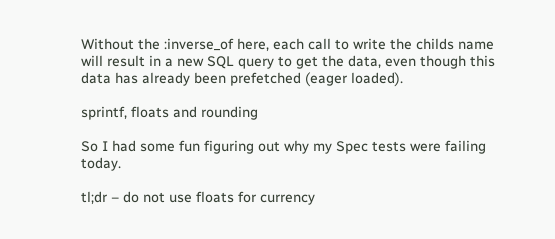Without the :inverse_of here, each call to write the childs name will result in a new SQL query to get the data, even though this data has already been prefetched (eager loaded).

sprintf, floats and rounding

So I had some fun figuring out why my Spec tests were failing today.

tl;dr – do not use floats for currency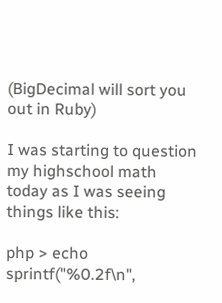(BigDecimal will sort you out in Ruby)

I was starting to question my highschool math today as I was seeing things like this:

php > echo sprintf("%0.2f\n",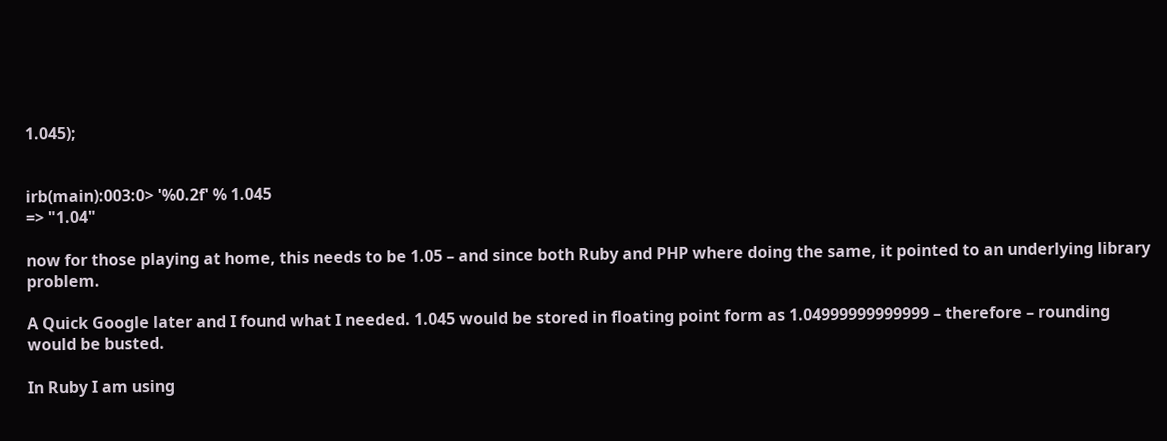1.045);


irb(main):003:0> '%0.2f' % 1.045
=> "1.04"

now for those playing at home, this needs to be 1.05 – and since both Ruby and PHP where doing the same, it pointed to an underlying library problem.

A Quick Google later and I found what I needed. 1.045 would be stored in floating point form as 1.04999999999999 – therefore – rounding would be busted.

In Ruby I am using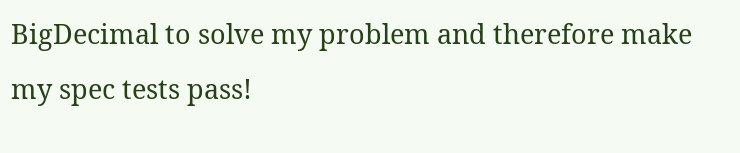BigDecimal to solve my problem and therefore make my spec tests pass!